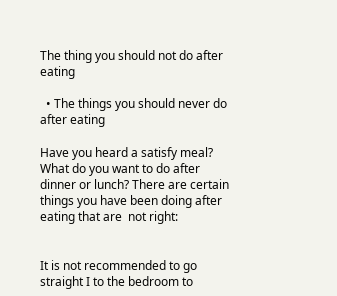The thing you should not do after eating

  • The things you should never do after eating

Have you heard a satisfy meal? What do you want to do after dinner or lunch? There are certain things you have been doing after eating that are  not right:


It is not recommended to go straight I to the bedroom to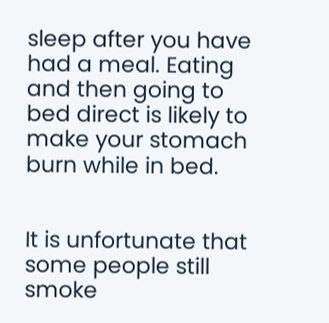sleep after you have had a meal. Eating and then going to bed direct is likely to make your stomach burn while in bed.


It is unfortunate that some people still smoke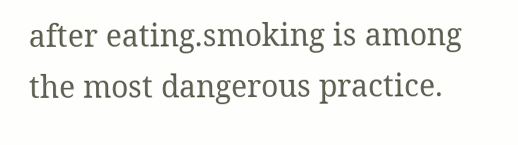after eating.smoking is among the most dangerous practice.